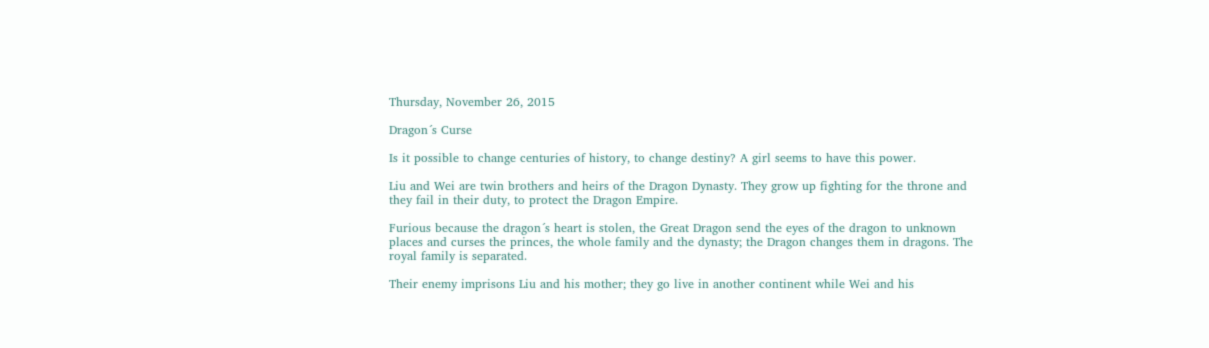Thursday, November 26, 2015

Dragon´s Curse

Is it possible to change centuries of history, to change destiny? A girl seems to have this power.

Liu and Wei are twin brothers and heirs of the Dragon Dynasty. They grow up fighting for the throne and they fail in their duty, to protect the Dragon Empire.

Furious because the dragon´s heart is stolen, the Great Dragon send the eyes of the dragon to unknown places and curses the princes, the whole family and the dynasty; the Dragon changes them in dragons. The royal family is separated.

Their enemy imprisons Liu and his mother; they go live in another continent while Wei and his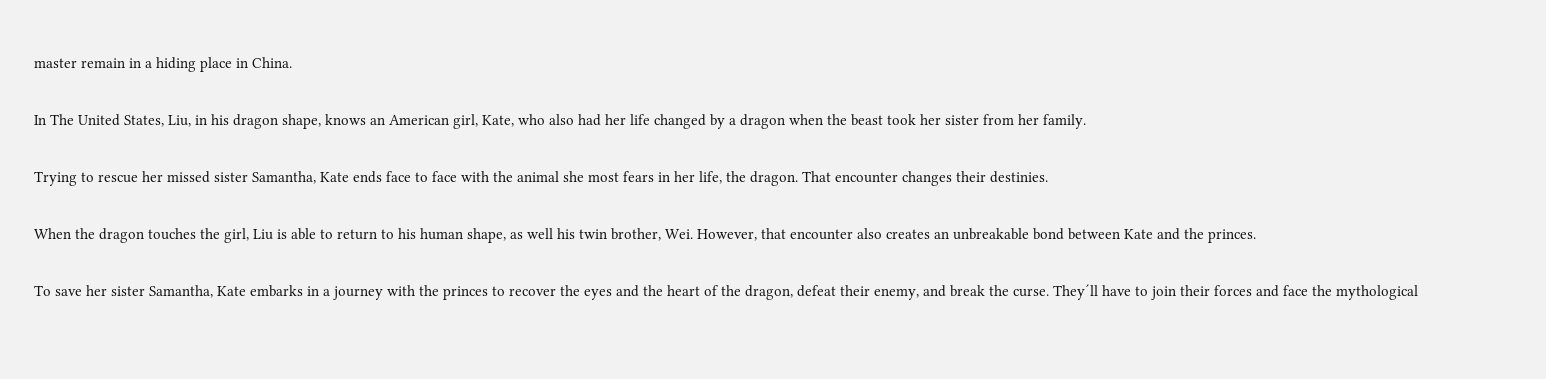master remain in a hiding place in China.

In The United States, Liu, in his dragon shape, knows an American girl, Kate, who also had her life changed by a dragon when the beast took her sister from her family.

Trying to rescue her missed sister Samantha, Kate ends face to face with the animal she most fears in her life, the dragon. That encounter changes their destinies.

When the dragon touches the girl, Liu is able to return to his human shape, as well his twin brother, Wei. However, that encounter also creates an unbreakable bond between Kate and the princes.

To save her sister Samantha, Kate embarks in a journey with the princes to recover the eyes and the heart of the dragon, defeat their enemy, and break the curse. They´ll have to join their forces and face the mythological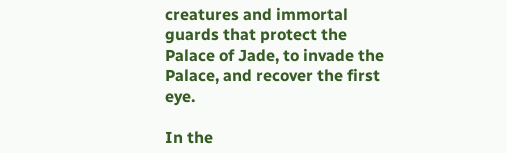creatures and immortal guards that protect the Palace of Jade, to invade the Palace, and recover the first eye.

In the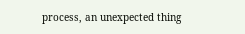process, an unexpected thing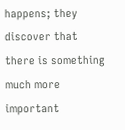happens; they discover that there is something much more important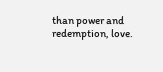than power and redemption, love.